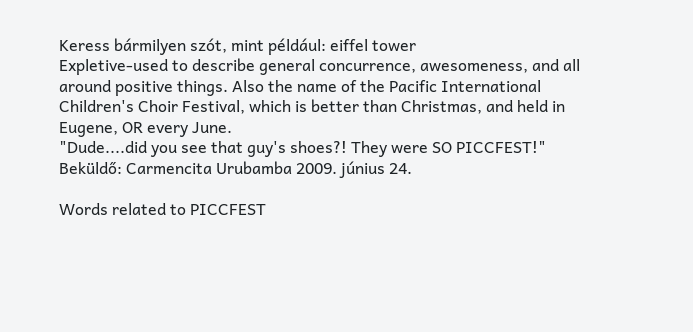Keress bármilyen szót, mint például: eiffel tower
Expletive-used to describe general concurrence, awesomeness, and all around positive things. Also the name of the Pacific International Children's Choir Festival, which is better than Christmas, and held in Eugene, OR every June.
"Dude....did you see that guy's shoes?! They were SO PICCFEST!"
Beküldő: Carmencita Urubamba 2009. június 24.

Words related to PICCFEST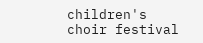children's choir festival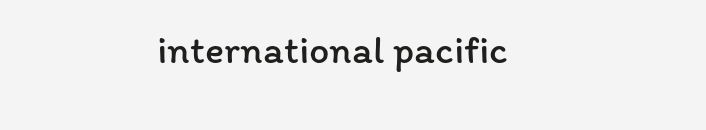international pacific